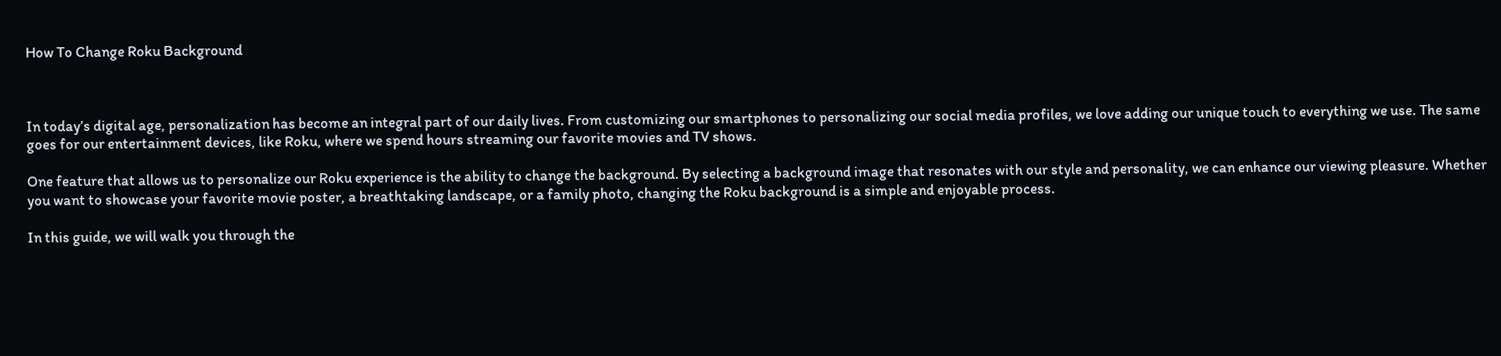How To Change Roku Background



In today’s digital age, personalization has become an integral part of our daily lives. From customizing our smartphones to personalizing our social media profiles, we love adding our unique touch to everything we use. The same goes for our entertainment devices, like Roku, where we spend hours streaming our favorite movies and TV shows.

One feature that allows us to personalize our Roku experience is the ability to change the background. By selecting a background image that resonates with our style and personality, we can enhance our viewing pleasure. Whether you want to showcase your favorite movie poster, a breathtaking landscape, or a family photo, changing the Roku background is a simple and enjoyable process.

In this guide, we will walk you through the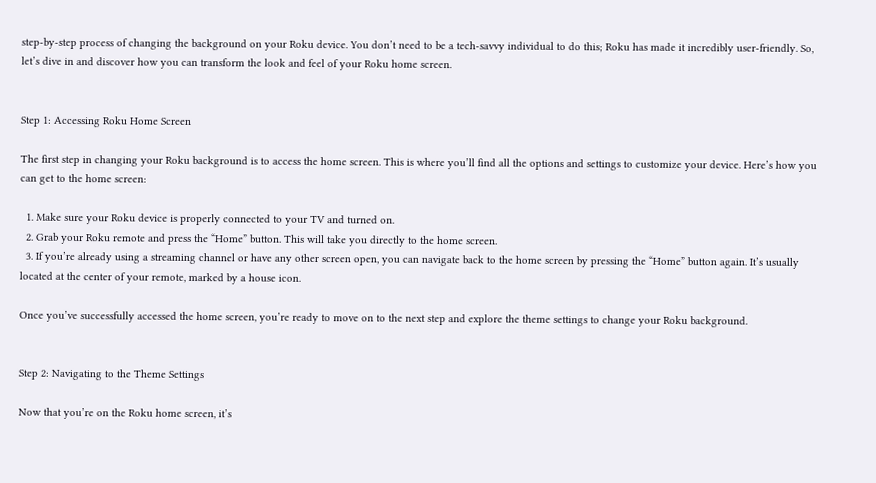step-by-step process of changing the background on your Roku device. You don’t need to be a tech-savvy individual to do this; Roku has made it incredibly user-friendly. So, let’s dive in and discover how you can transform the look and feel of your Roku home screen.


Step 1: Accessing Roku Home Screen

The first step in changing your Roku background is to access the home screen. This is where you’ll find all the options and settings to customize your device. Here’s how you can get to the home screen:

  1. Make sure your Roku device is properly connected to your TV and turned on.
  2. Grab your Roku remote and press the “Home” button. This will take you directly to the home screen.
  3. If you’re already using a streaming channel or have any other screen open, you can navigate back to the home screen by pressing the “Home” button again. It’s usually located at the center of your remote, marked by a house icon.

Once you’ve successfully accessed the home screen, you’re ready to move on to the next step and explore the theme settings to change your Roku background.


Step 2: Navigating to the Theme Settings

Now that you’re on the Roku home screen, it’s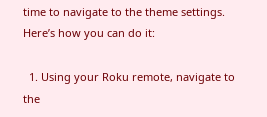time to navigate to the theme settings. Here’s how you can do it:

  1. Using your Roku remote, navigate to the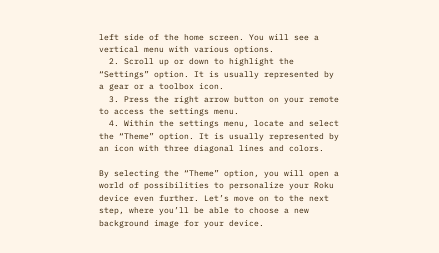left side of the home screen. You will see a vertical menu with various options.
  2. Scroll up or down to highlight the “Settings” option. It is usually represented by a gear or a toolbox icon.
  3. Press the right arrow button on your remote to access the settings menu.
  4. Within the settings menu, locate and select the “Theme” option. It is usually represented by an icon with three diagonal lines and colors.

By selecting the “Theme” option, you will open a world of possibilities to personalize your Roku device even further. Let’s move on to the next step, where you’ll be able to choose a new background image for your device.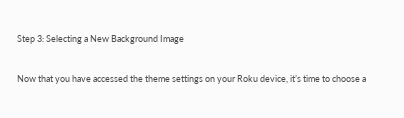Step 3: Selecting a New Background Image

Now that you have accessed the theme settings on your Roku device, it’s time to choose a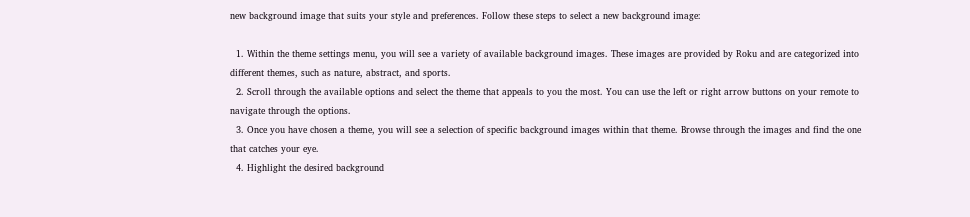new background image that suits your style and preferences. Follow these steps to select a new background image:

  1. Within the theme settings menu, you will see a variety of available background images. These images are provided by Roku and are categorized into different themes, such as nature, abstract, and sports.
  2. Scroll through the available options and select the theme that appeals to you the most. You can use the left or right arrow buttons on your remote to navigate through the options.
  3. Once you have chosen a theme, you will see a selection of specific background images within that theme. Browse through the images and find the one that catches your eye.
  4. Highlight the desired background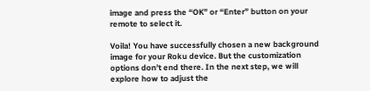image and press the “OK” or “Enter” button on your remote to select it.

Voila! You have successfully chosen a new background image for your Roku device. But the customization options don’t end there. In the next step, we will explore how to adjust the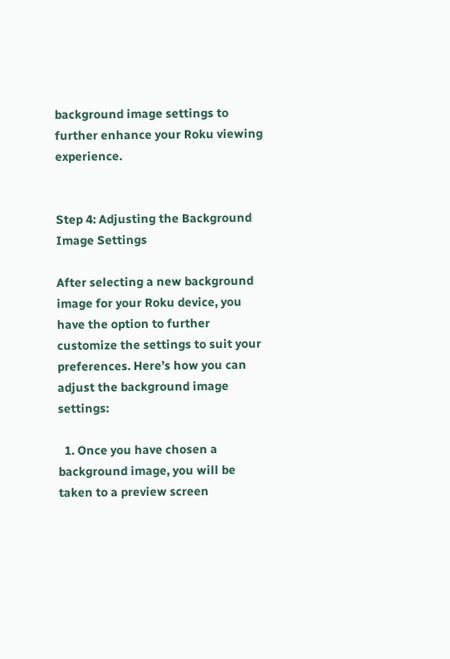background image settings to further enhance your Roku viewing experience.


Step 4: Adjusting the Background Image Settings

After selecting a new background image for your Roku device, you have the option to further customize the settings to suit your preferences. Here’s how you can adjust the background image settings:

  1. Once you have chosen a background image, you will be taken to a preview screen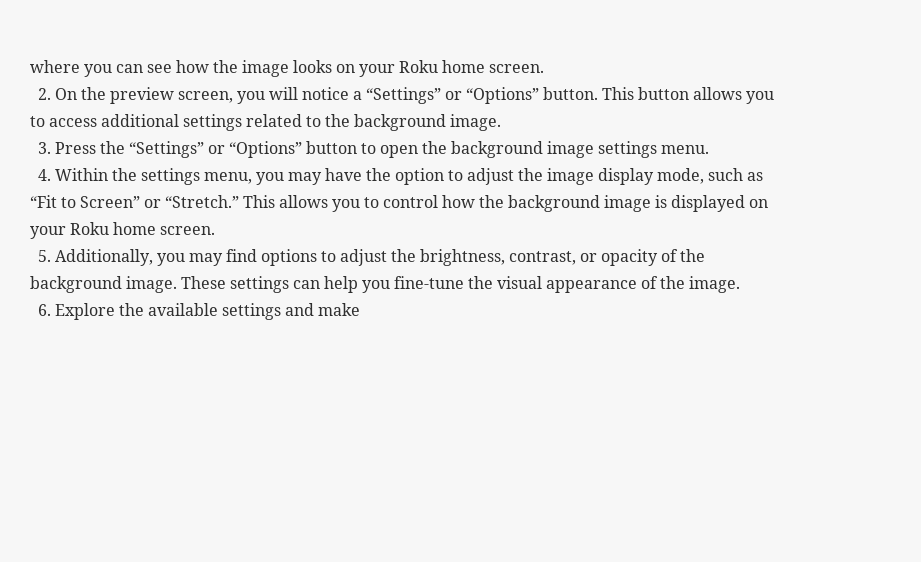where you can see how the image looks on your Roku home screen.
  2. On the preview screen, you will notice a “Settings” or “Options” button. This button allows you to access additional settings related to the background image.
  3. Press the “Settings” or “Options” button to open the background image settings menu.
  4. Within the settings menu, you may have the option to adjust the image display mode, such as “Fit to Screen” or “Stretch.” This allows you to control how the background image is displayed on your Roku home screen.
  5. Additionally, you may find options to adjust the brightness, contrast, or opacity of the background image. These settings can help you fine-tune the visual appearance of the image.
  6. Explore the available settings and make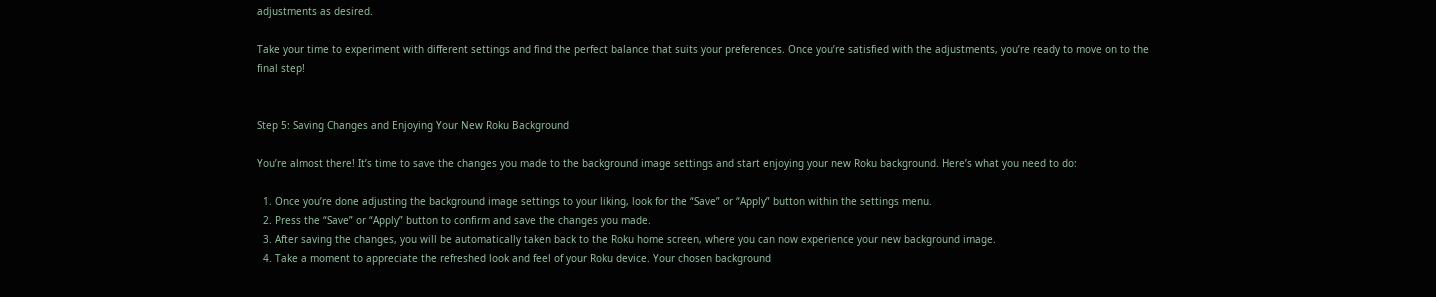adjustments as desired.

Take your time to experiment with different settings and find the perfect balance that suits your preferences. Once you’re satisfied with the adjustments, you’re ready to move on to the final step!


Step 5: Saving Changes and Enjoying Your New Roku Background

You’re almost there! It’s time to save the changes you made to the background image settings and start enjoying your new Roku background. Here’s what you need to do:

  1. Once you’re done adjusting the background image settings to your liking, look for the “Save” or “Apply” button within the settings menu.
  2. Press the “Save” or “Apply” button to confirm and save the changes you made.
  3. After saving the changes, you will be automatically taken back to the Roku home screen, where you can now experience your new background image.
  4. Take a moment to appreciate the refreshed look and feel of your Roku device. Your chosen background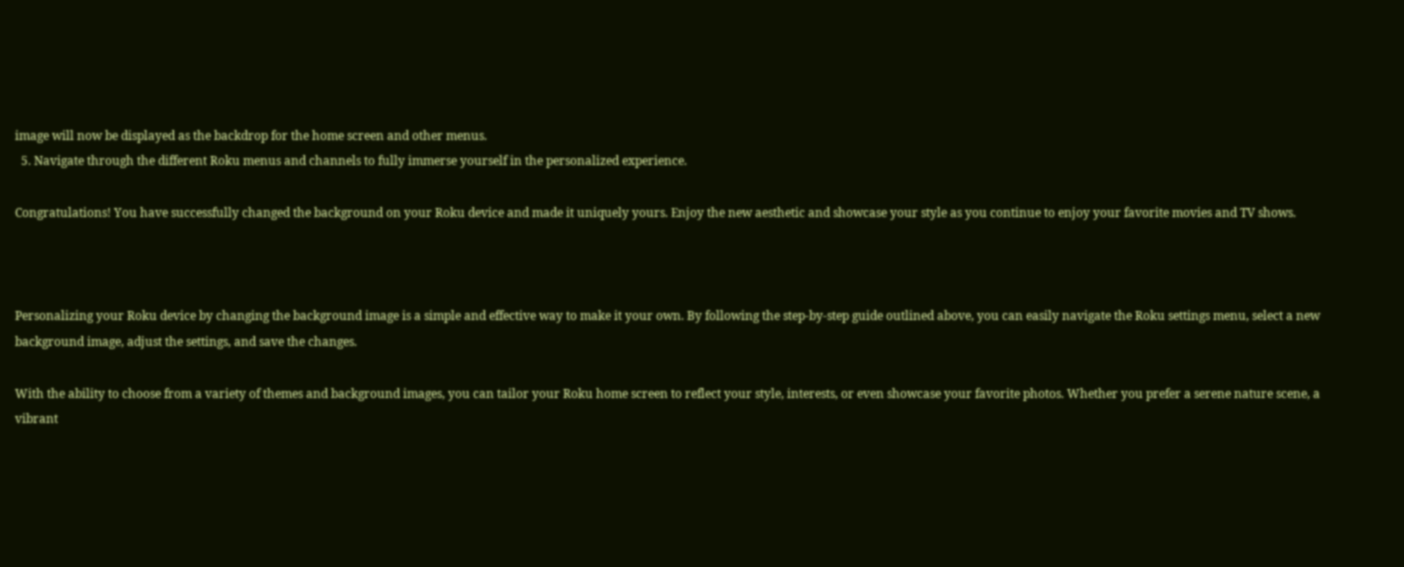image will now be displayed as the backdrop for the home screen and other menus.
  5. Navigate through the different Roku menus and channels to fully immerse yourself in the personalized experience.

Congratulations! You have successfully changed the background on your Roku device and made it uniquely yours. Enjoy the new aesthetic and showcase your style as you continue to enjoy your favorite movies and TV shows.



Personalizing your Roku device by changing the background image is a simple and effective way to make it your own. By following the step-by-step guide outlined above, you can easily navigate the Roku settings menu, select a new background image, adjust the settings, and save the changes.

With the ability to choose from a variety of themes and background images, you can tailor your Roku home screen to reflect your style, interests, or even showcase your favorite photos. Whether you prefer a serene nature scene, a vibrant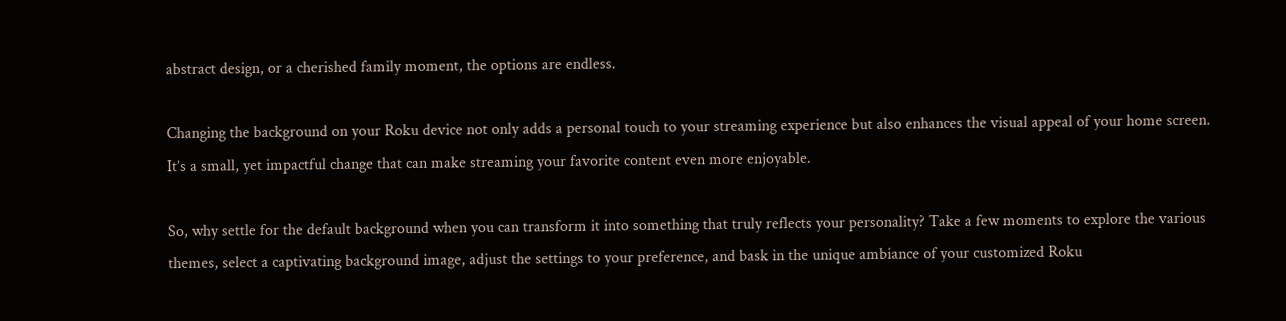abstract design, or a cherished family moment, the options are endless.

Changing the background on your Roku device not only adds a personal touch to your streaming experience but also enhances the visual appeal of your home screen. It’s a small, yet impactful change that can make streaming your favorite content even more enjoyable.

So, why settle for the default background when you can transform it into something that truly reflects your personality? Take a few moments to explore the various themes, select a captivating background image, adjust the settings to your preference, and bask in the unique ambiance of your customized Roku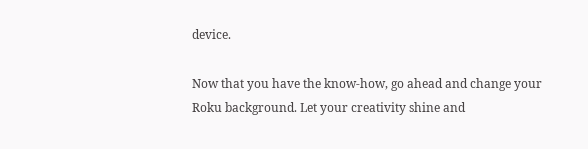device.

Now that you have the know-how, go ahead and change your Roku background. Let your creativity shine and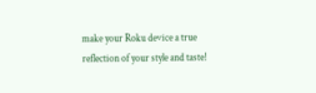make your Roku device a true reflection of your style and taste!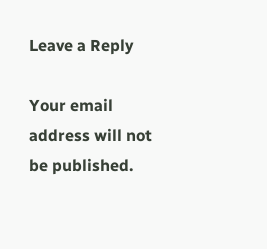Leave a Reply

Your email address will not be published.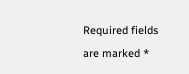Required fields are marked *